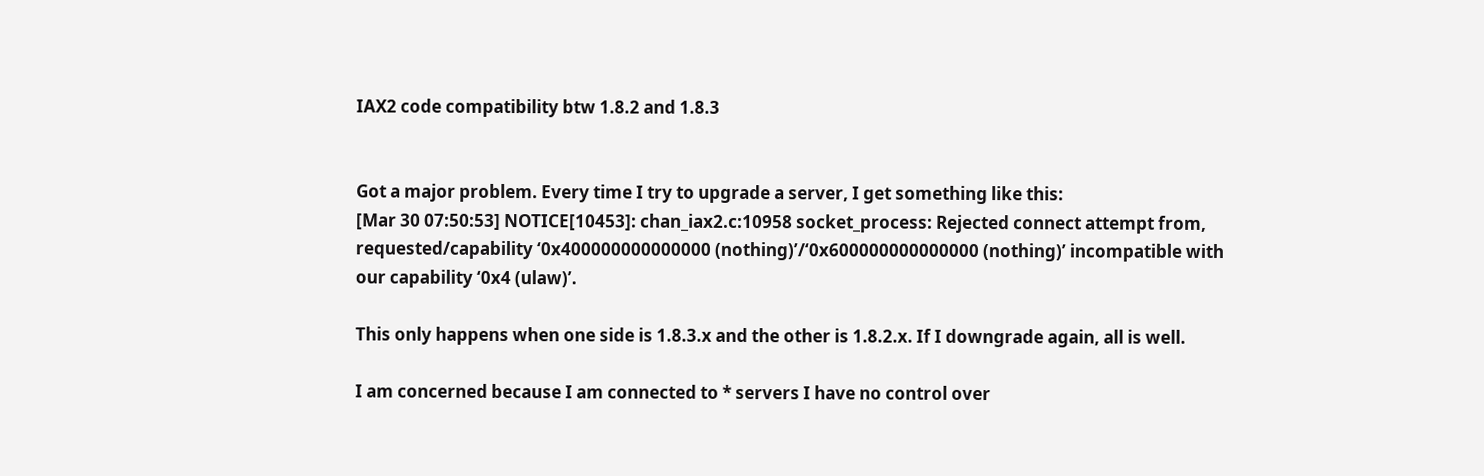IAX2 code compatibility btw 1.8.2 and 1.8.3


Got a major problem. Every time I try to upgrade a server, I get something like this:
[Mar 30 07:50:53] NOTICE[10453]: chan_iax2.c:10958 socket_process: Rejected connect attempt from, requested/capability ‘0x400000000000000 (nothing)’/‘0x600000000000000 (nothing)’ incompatible with our capability ‘0x4 (ulaw)’.

This only happens when one side is 1.8.3.x and the other is 1.8.2.x. If I downgrade again, all is well.

I am concerned because I am connected to * servers I have no control over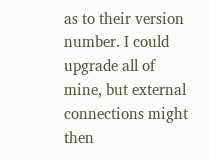as to their version number. I could upgrade all of mine, but external connections might then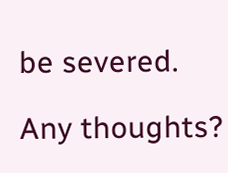be severed.

Any thoughts?